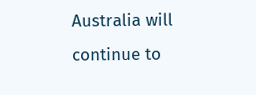Australia will continue to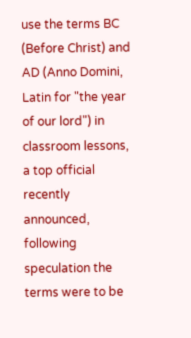use the terms BC (Before Christ) and AD (Anno Domini, Latin for "the year of our lord") in classroom lessons, a top official recently announced, following speculation the terms were to be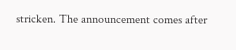stricken. The announcement comes after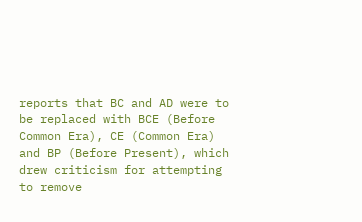reports that BC and AD were to be replaced with BCE (Before Common Era), CE (Common Era) and BP (Before Present), which drew criticism for attempting to remove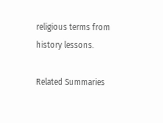religious terms from history lessons.

Related Summaries